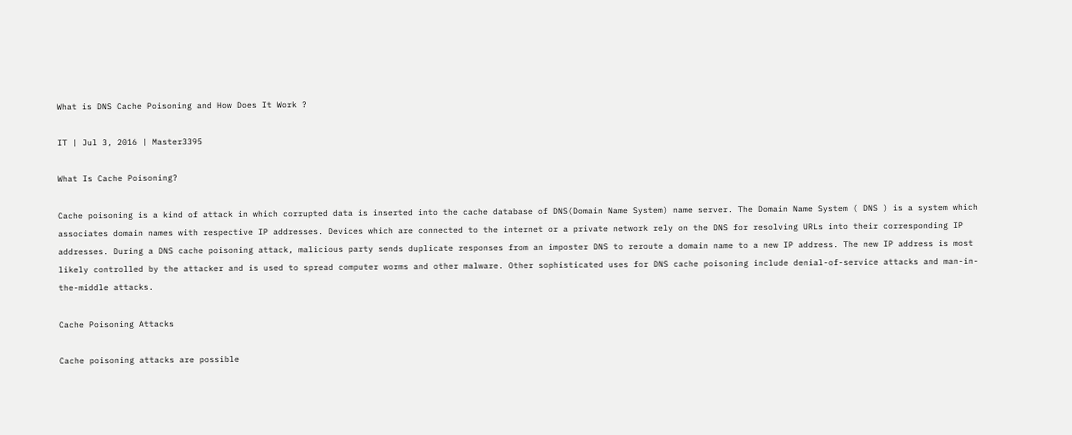What is DNS Cache Poisoning and How Does It Work ?

IT | Jul 3, 2016 | Master3395

What Is Cache Poisoning?

Cache poisoning is a kind of attack in which corrupted data is inserted into the cache database of DNS(Domain Name System) name server. The Domain Name System ( DNS ) is a system which associates domain names with respective IP addresses. Devices which are connected to the internet or a private network rely on the DNS for resolving URLs into their corresponding IP addresses. During a DNS cache poisoning attack, malicious party sends duplicate responses from an imposter DNS to reroute a domain name to a new IP address. The new IP address is most likely controlled by the attacker and is used to spread computer worms and other malware. Other sophisticated uses for DNS cache poisoning include denial-of-service attacks and man-in-the-middle attacks.

Cache Poisoning Attacks

Cache poisoning attacks are possible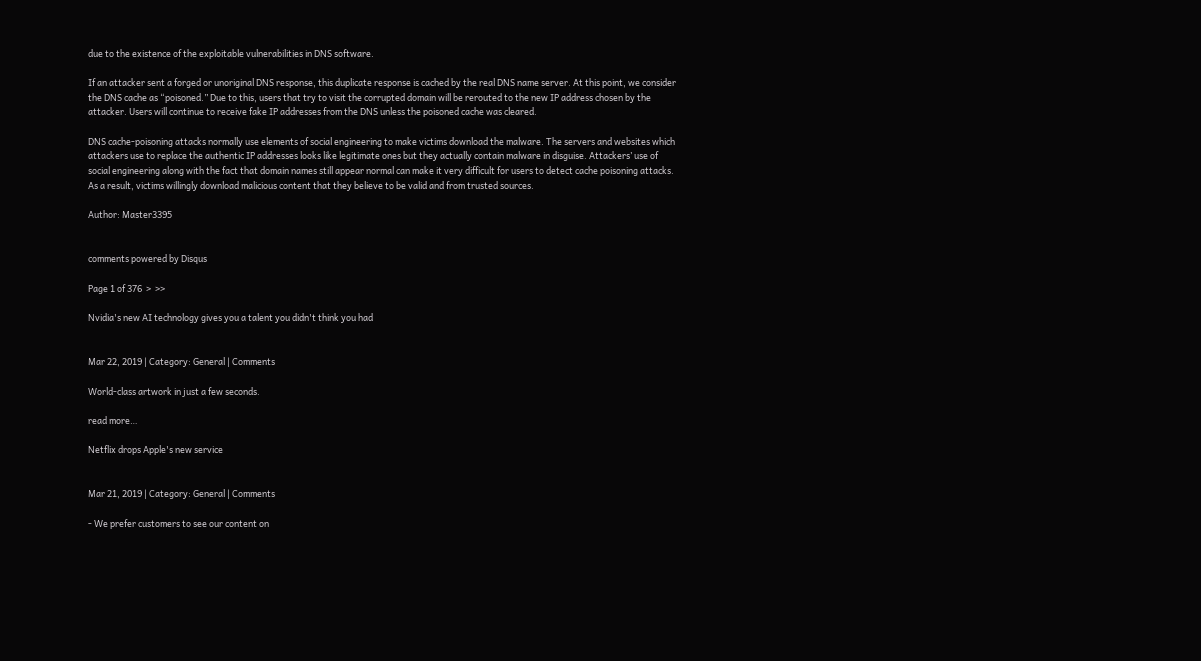due to the existence of the exploitable vulnerabilities in DNS software.

If an attacker sent a forged or unoriginal DNS response, this duplicate response is cached by the real DNS name server. At this point, we consider the DNS cache as “poisoned.” Due to this, users that try to visit the corrupted domain will be rerouted to the new IP address chosen by the attacker. Users will continue to receive fake IP addresses from the DNS unless the poisoned cache was cleared.

DNS cache-poisoning attacks normally use elements of social engineering to make victims download the malware. The servers and websites which attackers use to replace the authentic IP addresses looks like legitimate ones but they actually contain malware in disguise. Attackers’ use of social engineering along with the fact that domain names still appear normal can make it very difficult for users to detect cache poisoning attacks. As a result, victims willingly download malicious content that they believe to be valid and from trusted sources.

Author: Master3395


comments powered by Disqus

Page 1 of 376  >  >>

Nvidia's new AI technology gives you a talent you didn't think you had


Mar 22, 2019 | Category: General | Comments

World-class artwork in just a few seconds.

read more…

Netflix drops Apple's new service


Mar 21, 2019 | Category: General | Comments

- We prefer customers to see our content on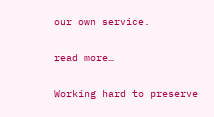our own service.

read more…

Working hard to preserve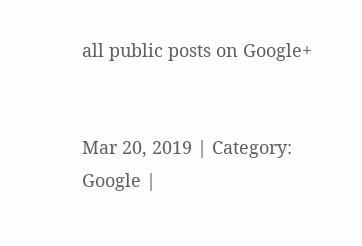all public posts on Google+


Mar 20, 2019 | Category: Google |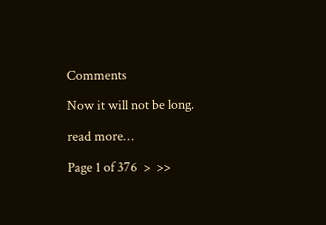Comments

Now it will not be long.

read more…

Page 1 of 376  >  >>